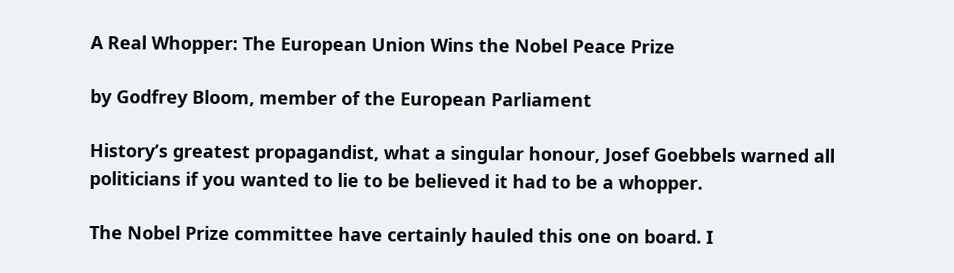A Real Whopper: The European Union Wins the Nobel Peace Prize

by Godfrey Bloom, member of the European Parliament

History’s greatest propagandist, what a singular honour, Josef Goebbels warned all politicians if you wanted to lie to be believed it had to be a whopper.

The Nobel Prize committee have certainly hauled this one on board. I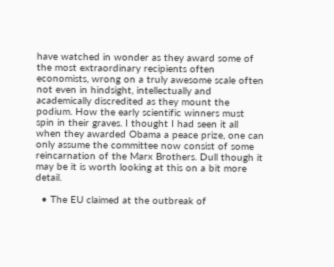have watched in wonder as they award some of the most extraordinary recipients often economists, wrong on a truly awesome scale often not even in hindsight, intellectually and academically discredited as they mount the podium. How the early scientific winners must spin in their graves. I thought I had seen it all when they awarded Obama a peace prize, one can only assume the committee now consist of some reincarnation of the Marx Brothers. Dull though it may be it is worth looking at this on a bit more detail.

  • The EU claimed at the outbreak of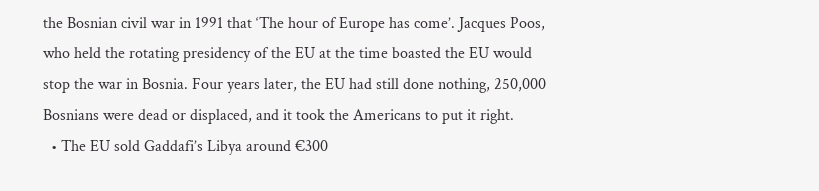the Bosnian civil war in 1991 that ‘The hour of Europe has come’. Jacques Poos, who held the rotating presidency of the EU at the time boasted the EU would stop the war in Bosnia. Four years later, the EU had still done nothing, 250,000 Bosnians were dead or displaced, and it took the Americans to put it right.
  • The EU sold Gaddafi’s Libya around €300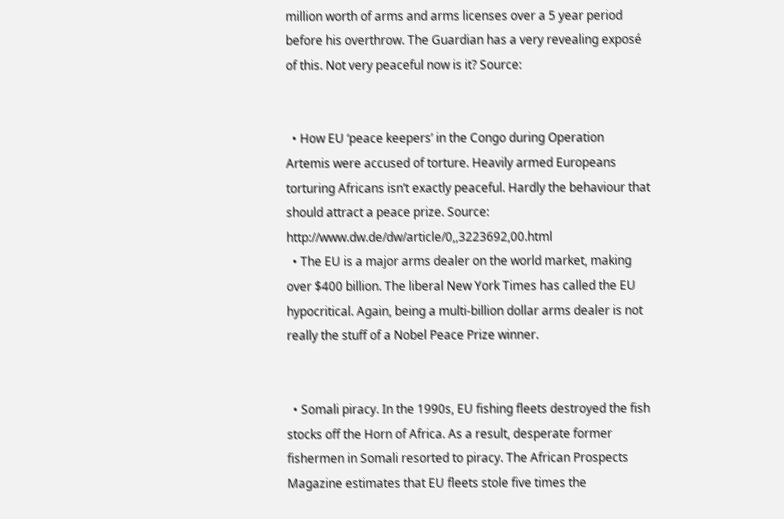million worth of arms and arms licenses over a 5 year period before his overthrow. The Guardian has a very revealing exposé of this. Not very peaceful now is it? Source:


  • How EU ‘peace keepers’ in the Congo during Operation Artemis were accused of torture. Heavily armed Europeans torturing Africans isn’t exactly peaceful. Hardly the behaviour that should attract a peace prize. Source: http://www.dw.de/dw/article/0,,3223692,00.html
  • The EU is a major arms dealer on the world market, making over $400 billion. The liberal New York Times has called the EU hypocritical. Again, being a multi-billion dollar arms dealer is not really the stuff of a Nobel Peace Prize winner.


  • Somali piracy. In the 1990s, EU fishing fleets destroyed the fish stocks off the Horn of Africa. As a result, desperate former fishermen in Somali resorted to piracy. The African Prospects Magazine estimates that EU fleets stole five times the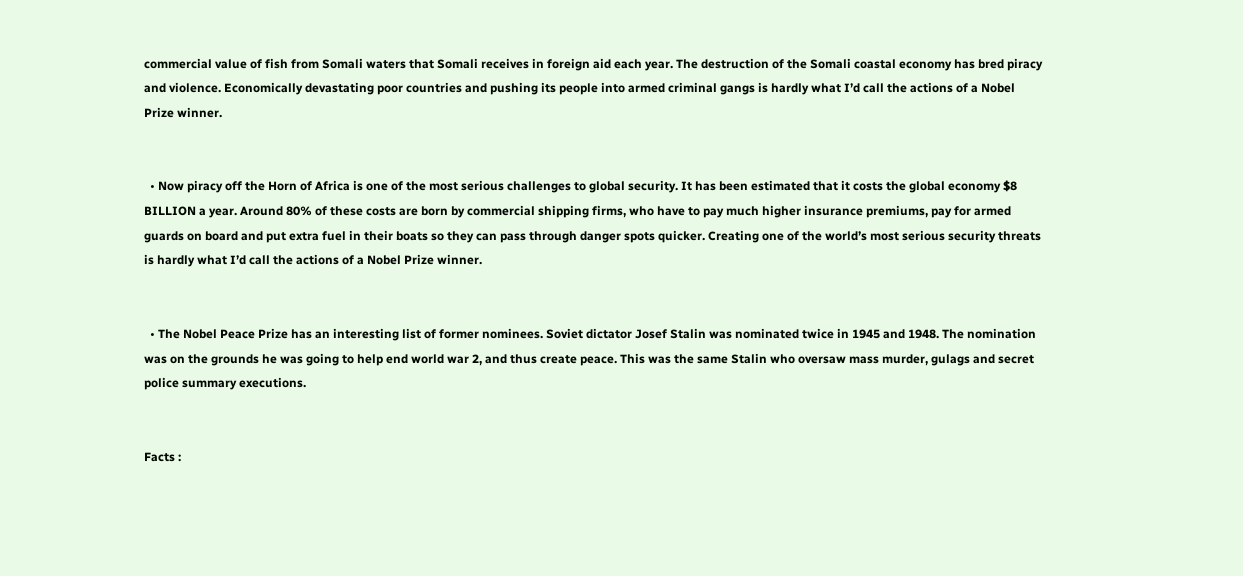commercial value of fish from Somali waters that Somali receives in foreign aid each year. The destruction of the Somali coastal economy has bred piracy and violence. Economically devastating poor countries and pushing its people into armed criminal gangs is hardly what I’d call the actions of a Nobel Prize winner.


  • Now piracy off the Horn of Africa is one of the most serious challenges to global security. It has been estimated that it costs the global economy $8 BILLION a year. Around 80% of these costs are born by commercial shipping firms, who have to pay much higher insurance premiums, pay for armed guards on board and put extra fuel in their boats so they can pass through danger spots quicker. Creating one of the world’s most serious security threats is hardly what I’d call the actions of a Nobel Prize winner.


  • The Nobel Peace Prize has an interesting list of former nominees. Soviet dictator Josef Stalin was nominated twice in 1945 and 1948. The nomination was on the grounds he was going to help end world war 2, and thus create peace. This was the same Stalin who oversaw mass murder, gulags and secret police summary executions.


Facts :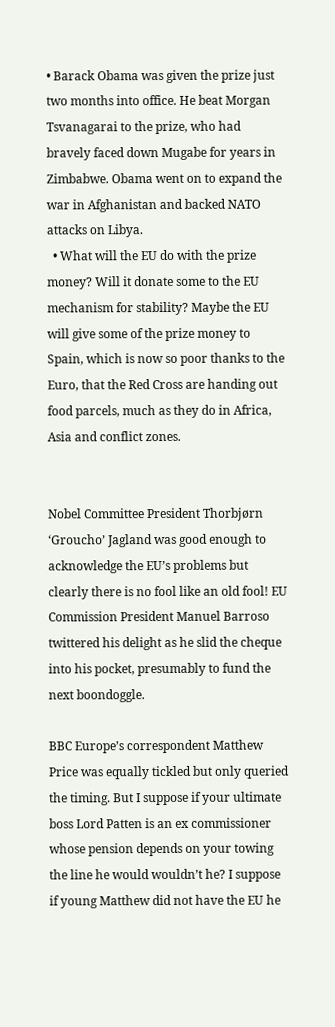• Barack Obama was given the prize just two months into office. He beat Morgan Tsvanagarai to the prize, who had bravely faced down Mugabe for years in Zimbabwe. Obama went on to expand the war in Afghanistan and backed NATO attacks on Libya.
  • What will the EU do with the prize money? Will it donate some to the EU mechanism for stability? Maybe the EU will give some of the prize money to Spain, which is now so poor thanks to the Euro, that the Red Cross are handing out food parcels, much as they do in Africa, Asia and conflict zones.


Nobel Committee President Thorbjørn ‘Groucho’ Jagland was good enough to acknowledge the EU’s problems but clearly there is no fool like an old fool! EU Commission President Manuel Barroso twittered his delight as he slid the cheque into his pocket, presumably to fund the next boondoggle.

BBC Europe’s correspondent Matthew Price was equally tickled but only queried the timing. But I suppose if your ultimate boss Lord Patten is an ex commissioner whose pension depends on your towing the line he would wouldn’t he? I suppose if young Matthew did not have the EU he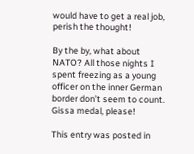would have to get a real job, perish the thought!

By the by, what about NATO? All those nights I spent freezing as a young officer on the inner German border don’t seem to count. Gissa medal, please!

This entry was posted in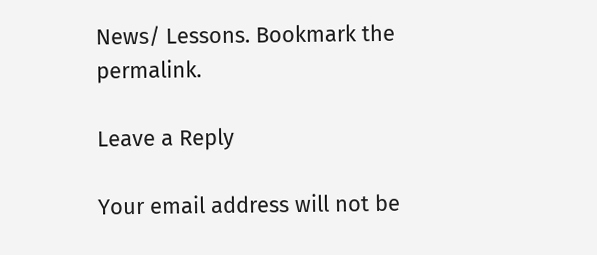News/ Lessons. Bookmark the permalink.

Leave a Reply

Your email address will not be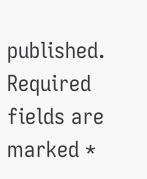published. Required fields are marked *